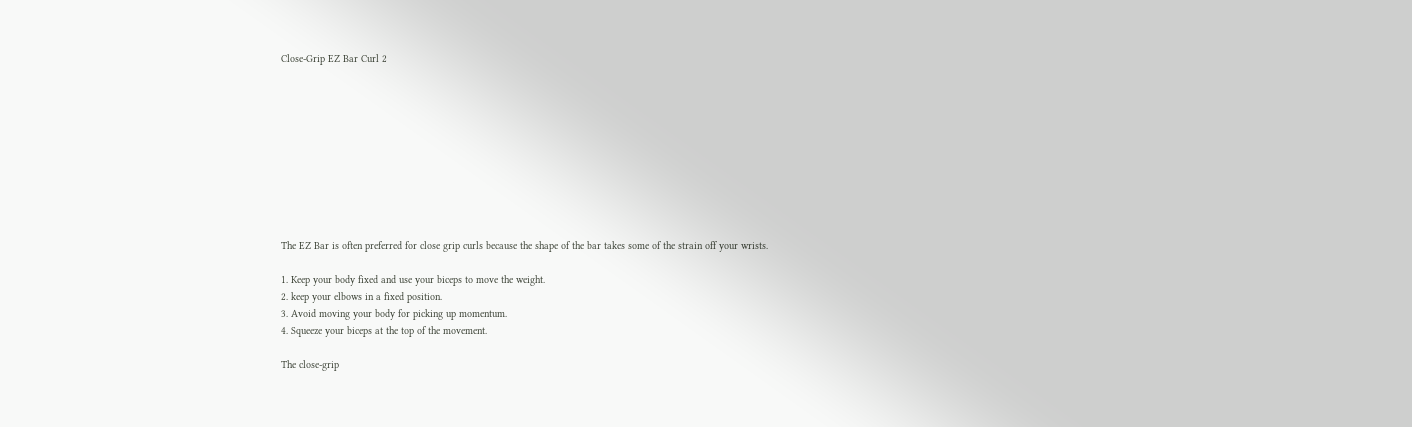Close-Grip EZ Bar Curl 2










The EZ Bar is often preferred for close grip curls because the shape of the bar takes some of the strain off your wrists.

1. Keep your body fixed and use your biceps to move the weight.
2. keep your elbows in a fixed position.
3. Avoid moving your body for picking up momentum.
4. Squeeze your biceps at the top of the movement.

The close-grip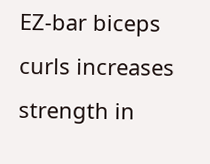EZ-bar biceps curls increases strength in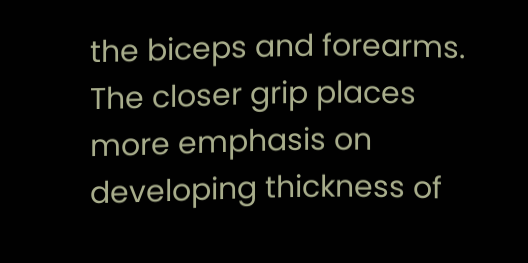the biceps and forearms. The closer grip places more emphasis on developing thickness of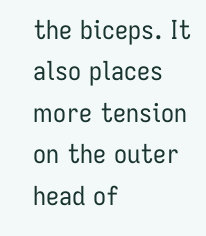the biceps. It also places more tension on the outer head of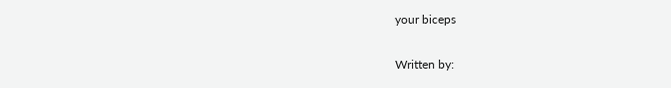your biceps

Written by: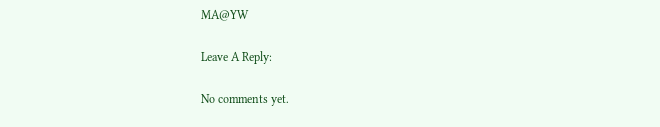MA@YW

Leave A Reply:

No comments yet.